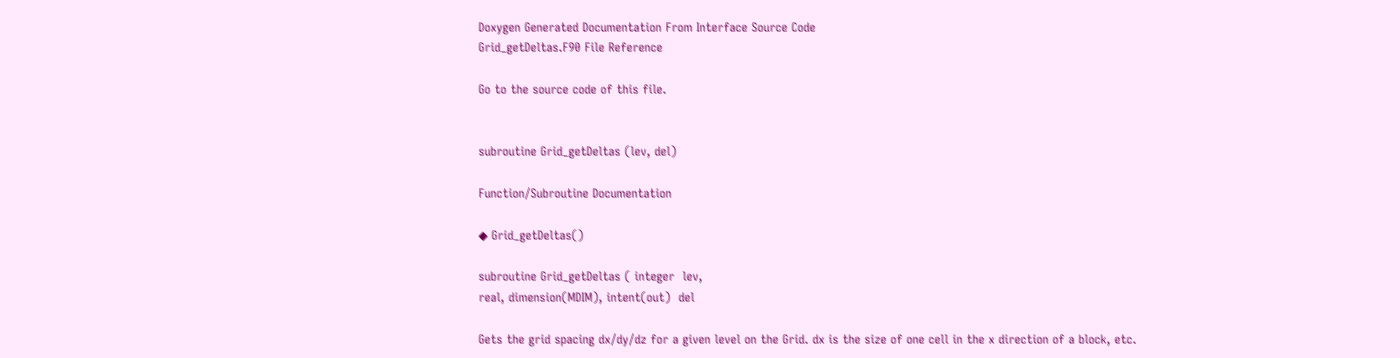Doxygen Generated Documentation From Interface Source Code
Grid_getDeltas.F90 File Reference

Go to the source code of this file.


subroutine Grid_getDeltas (lev, del)

Function/Subroutine Documentation

◆ Grid_getDeltas()

subroutine Grid_getDeltas ( integer  lev,
real, dimension(MDIM), intent(out)  del

Gets the grid spacing dx/dy/dz for a given level on the Grid. dx is the size of one cell in the x direction of a block, etc.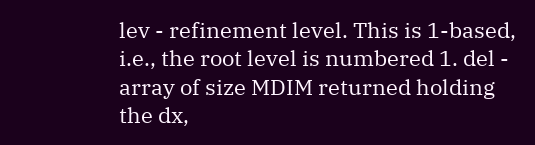lev - refinement level. This is 1-based, i.e., the root level is numbered 1. del - array of size MDIM returned holding the dx,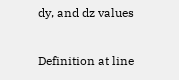dy, and dz values

Definition at line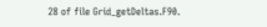28 of file Grid_getDeltas.F90.